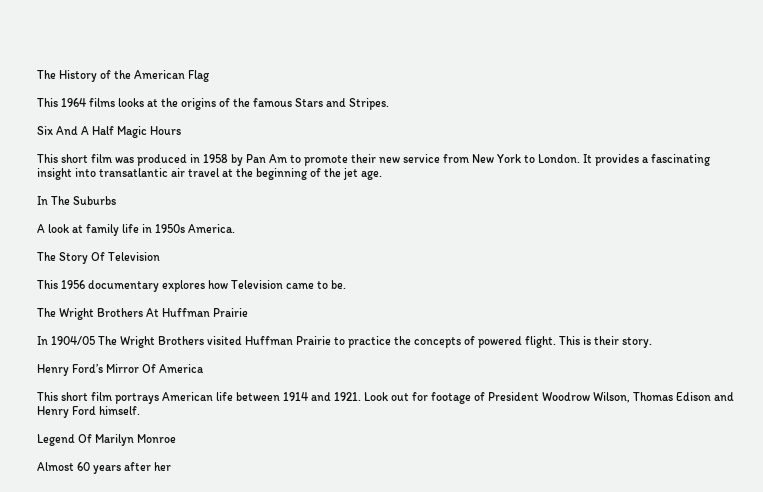The History of the American Flag

This 1964 films looks at the origins of the famous Stars and Stripes.

Six And A Half Magic Hours

This short film was produced in 1958 by Pan Am to promote their new service from New York to London. It provides a fascinating insight into transatlantic air travel at the beginning of the jet age.

In The Suburbs

A look at family life in 1950s America.

The Story Of Television

This 1956 documentary explores how Television came to be.

The Wright Brothers At Huffman Prairie

In 1904/05 The Wright Brothers visited Huffman Prairie to practice the concepts of powered flight. This is their story.

Henry Ford’s Mirror Of America

This short film portrays American life between 1914 and 1921. Look out for footage of President Woodrow Wilson, Thomas Edison and Henry Ford himself.

Legend Of Marilyn Monroe

Almost 60 years after her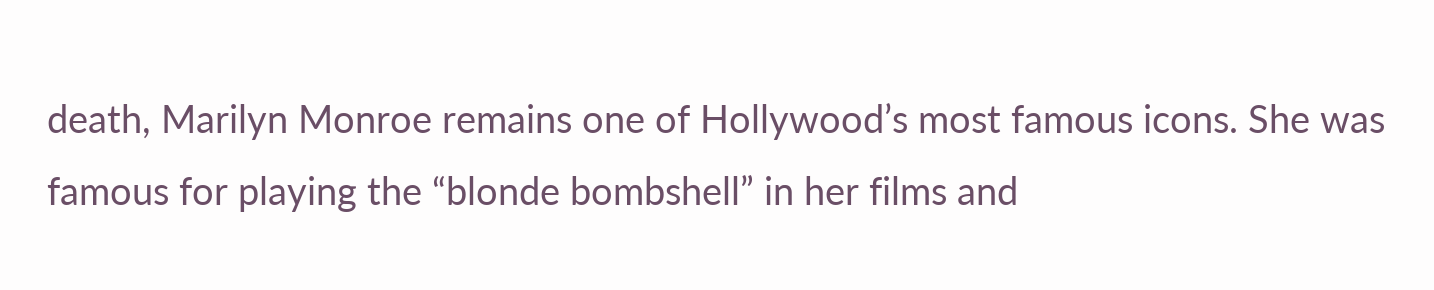death, Marilyn Monroe remains one of Hollywood’s most famous icons. She was famous for playing the “blonde bombshell” in her films and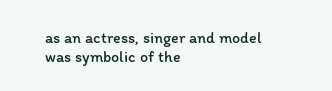as an actress, singer and model was symbolic of the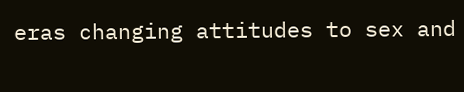eras changing attitudes to sex and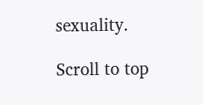sexuality.

Scroll to top